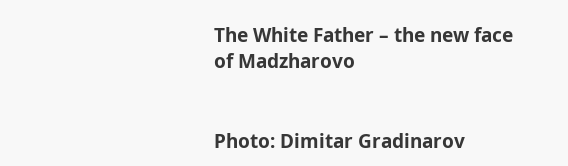The White Father – the new face of Madzharovo


Photo: Dimitar Gradinarov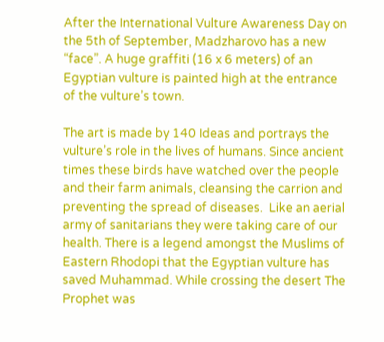After the International Vulture Awareness Day on the 5th of September, Madzharovo has a new “face”. A huge graffiti (16 x 6 meters) of an Egyptian vulture is painted high at the entrance of the vulture’s town.

The art is made by 140 Ideas and portrays the vulture’s role in the lives of humans. Since ancient times these birds have watched over the people and their farm animals, cleansing the carrion and preventing the spread of diseases.  Like an aerial army of sanitarians they were taking care of our health. There is a legend amongst the Muslims of Eastern Rhodopi that the Egyptian vulture has saved Muhammad. While crossing the desert The Prophet was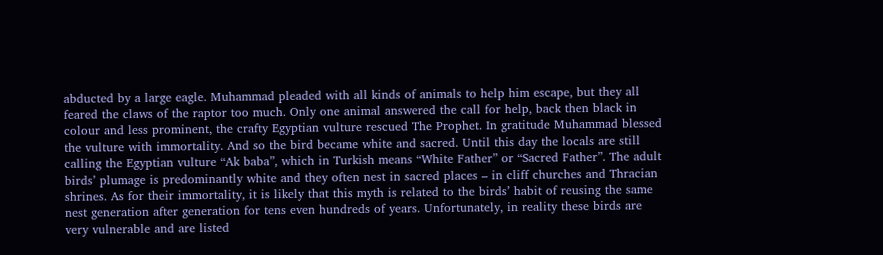abducted by a large eagle. Muhammad pleaded with all kinds of animals to help him escape, but they all feared the claws of the raptor too much. Only one animal answered the call for help, back then black in colour and less prominent, the crafty Egyptian vulture rescued The Prophet. In gratitude Muhammad blessed the vulture with immortality. And so the bird became white and sacred. Until this day the locals are still calling the Egyptian vulture “Ak baba”, which in Turkish means “White Father” or “Sacred Father”. The adult birds’ plumage is predominantly white and they often nest in sacred places – in cliff churches and Thracian shrines. As for their immortality, it is likely that this myth is related to the birds’ habit of reusing the same nest generation after generation for tens even hundreds of years. Unfortunately, in reality these birds are very vulnerable and are listed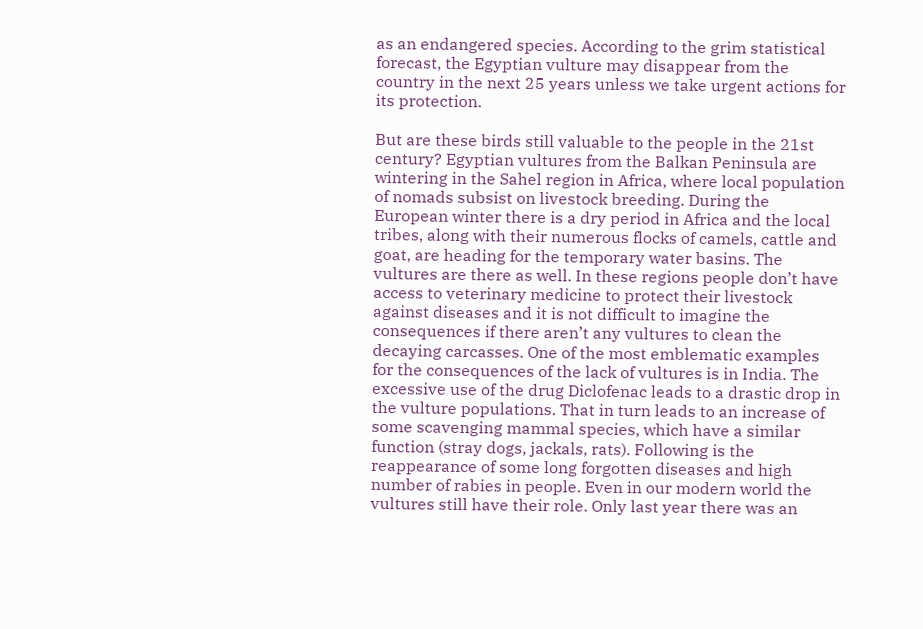as an endangered species. According to the grim statistical forecast, the Egyptian vulture may disappear from the country in the next 25 years unless we take urgent actions for its protection.

But are these birds still valuable to the people in the 21st century? Egyptian vultures from the Balkan Peninsula are wintering in the Sahel region in Africa, where local population of nomads subsist on livestock breeding. During the European winter there is a dry period in Africa and the local tribes, along with their numerous flocks of camels, cattle and goat, are heading for the temporary water basins. The vultures are there as well. In these regions people don’t have access to veterinary medicine to protect their livestock against diseases and it is not difficult to imagine the consequences if there aren’t any vultures to clean the decaying carcasses. One of the most emblematic examples for the consequences of the lack of vultures is in India. The excessive use of the drug Diclofenac leads to a drastic drop in the vulture populations. That in turn leads to an increase of some scavenging mammal species, which have a similar function (stray dogs, jackals, rats). Following is the reappearance of some long forgotten diseases and high number of rabies in people. Even in our modern world the vultures still have their role. Only last year there was an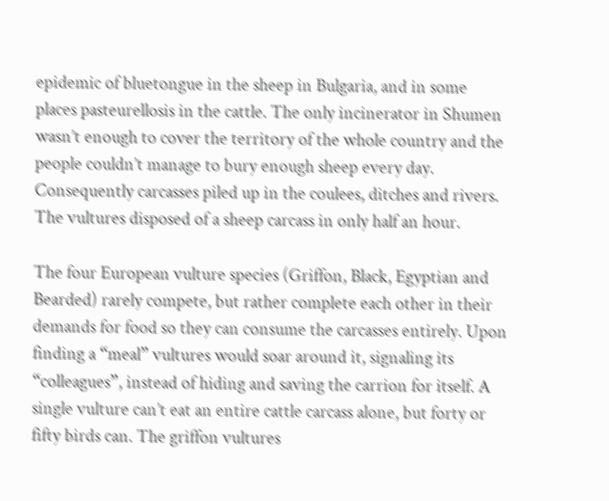epidemic of bluetongue in the sheep in Bulgaria, and in some places pasteurellosis in the cattle. The only incinerator in Shumen wasn’t enough to cover the territory of the whole country and the people couldn’t manage to bury enough sheep every day. Consequently carcasses piled up in the coulees, ditches and rivers. The vultures disposed of a sheep carcass in only half an hour.

The four European vulture species (Griffon, Black, Egyptian and Bearded) rarely compete, but rather complete each other in their demands for food so they can consume the carcasses entirely. Upon finding a “meal” vultures would soar around it, signaling its “colleagues”, instead of hiding and saving the carrion for itself. A single vulture can’t eat an entire cattle carcass alone, but forty or fifty birds can. The griffon vultures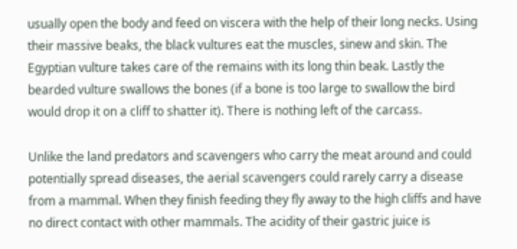usually open the body and feed on viscera with the help of their long necks. Using their massive beaks, the black vultures eat the muscles, sinew and skin. The Egyptian vulture takes care of the remains with its long thin beak. Lastly the bearded vulture swallows the bones (if a bone is too large to swallow the bird would drop it on a cliff to shatter it). There is nothing left of the carcass.

Unlike the land predators and scavengers who carry the meat around and could potentially spread diseases, the aerial scavengers could rarely carry a disease from a mammal. When they finish feeding they fly away to the high cliffs and have no direct contact with other mammals. The acidity of their gastric juice is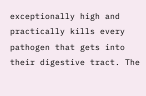exceptionally high and practically kills every pathogen that gets into their digestive tract. The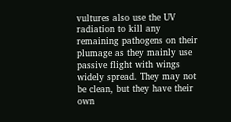vultures also use the UV radiation to kill any remaining pathogens on their plumage as they mainly use passive flight with wings widely spread. They may not be clean, but they have their own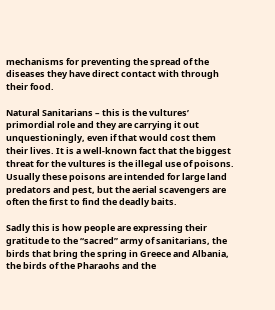mechanisms for preventing the spread of the diseases they have direct contact with through their food.

Natural Sanitarians – this is the vultures’ primordial role and they are carrying it out unquestioningly, even if that would cost them their lives. It is a well-known fact that the biggest threat for the vultures is the illegal use of poisons. Usually these poisons are intended for large land predators and pest, but the aerial scavengers are often the first to find the deadly baits.

Sadly this is how people are expressing their gratitude to the “sacred” army of sanitarians, the birds that bring the spring in Greece and Albania, the birds of the Pharaohs and the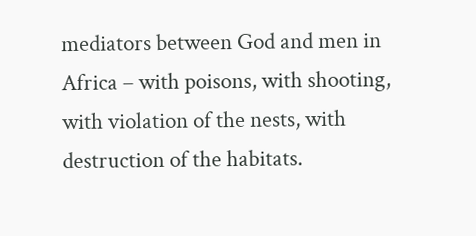mediators between God and men in Africa – with poisons, with shooting, with violation of the nests, with destruction of the habitats.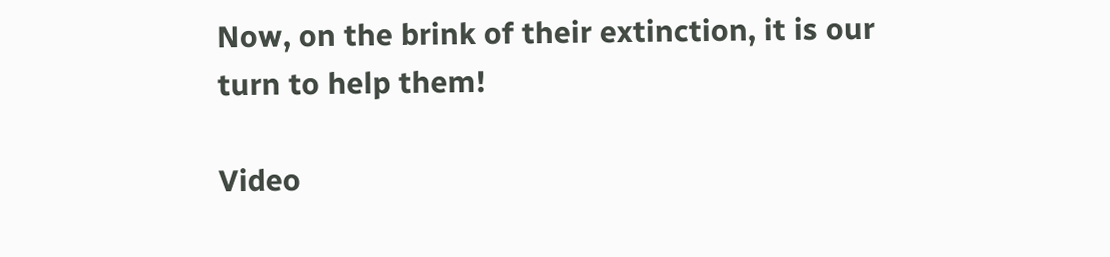Now, on the brink of their extinction, it is our turn to help them!

Video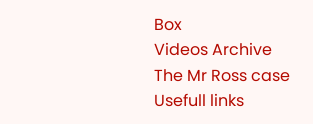Box
Videos Archive
The Mr Ross case
Usefull links